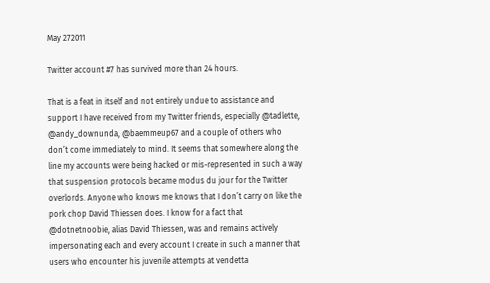May 272011

Twitter account #7 has survived more than 24 hours.

That is a feat in itself and not entirely undue to assistance and support I have received from my Twitter friends, especially @tadlette, @andy_downunda, @baemmeup67 and a couple of others who don’t come immediately to mind. It seems that somewhere along the line my accounts were being hacked or mis-represented in such a way that suspension protocols became modus du jour for the Twitter overlords. Anyone who knows me knows that I don’t carry on like the pork chop David Thiessen does. I know for a fact that @dotnetnoobie, alias David Thiessen, was and remains actively impersonating each and every account I create in such a manner that users who encounter his juvenile attempts at vendetta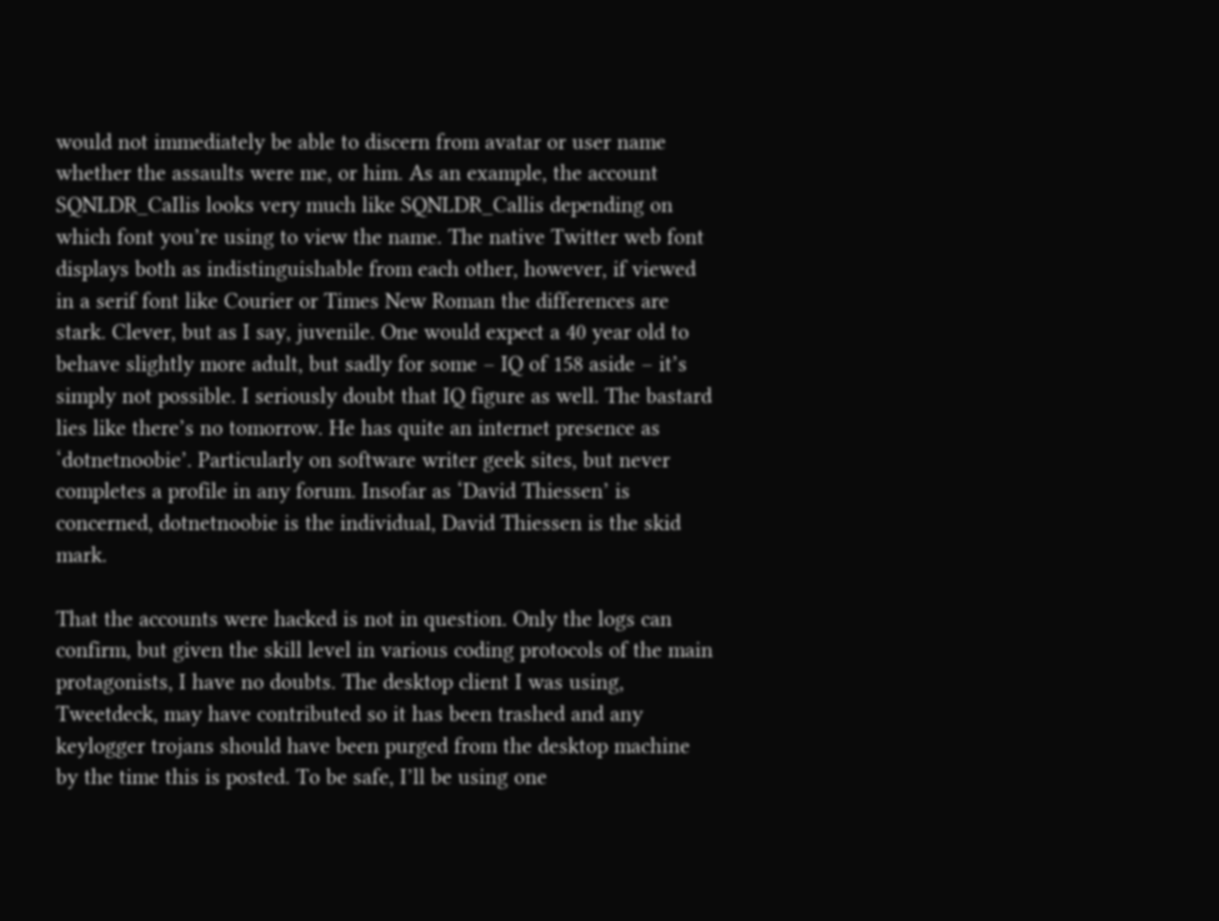would not immediately be able to discern from avatar or user name whether the assaults were me, or him. As an example, the account SQNLDR_CaIlis looks very much like SQNLDR_Callis depending on which font you’re using to view the name. The native Twitter web font displays both as indistinguishable from each other, however, if viewed in a serif font like Courier or Times New Roman the differences are stark. Clever, but as I say, juvenile. One would expect a 40 year old to behave slightly more adult, but sadly for some – IQ of 158 aside – it’s simply not possible. I seriously doubt that IQ figure as well. The bastard lies like there’s no tomorrow. He has quite an internet presence as ‘dotnetnoobie’. Particularly on software writer geek sites, but never completes a profile in any forum. Insofar as ‘David Thiessen’ is concerned, dotnetnoobie is the individual, David Thiessen is the skid mark.

That the accounts were hacked is not in question. Only the logs can confirm, but given the skill level in various coding protocols of the main protagonists, I have no doubts. The desktop client I was using, Tweetdeck, may have contributed so it has been trashed and any keylogger trojans should have been purged from the desktop machine by the time this is posted. To be safe, I’ll be using one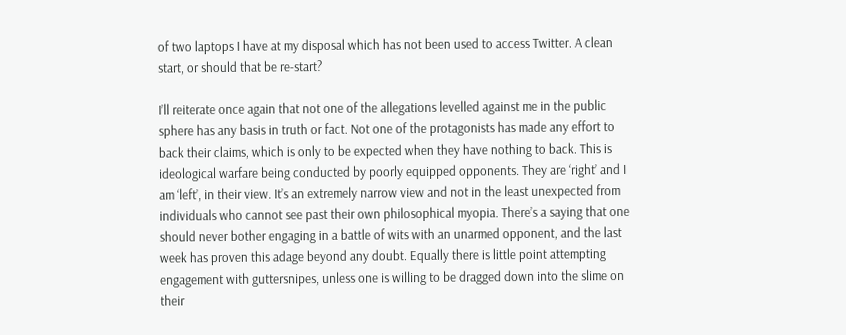of two laptops I have at my disposal which has not been used to access Twitter. A clean start, or should that be re-start?

I’ll reiterate once again that not one of the allegations levelled against me in the public sphere has any basis in truth or fact. Not one of the protagonists has made any effort to back their claims, which is only to be expected when they have nothing to back. This is ideological warfare being conducted by poorly equipped opponents. They are ‘right’ and I am ‘left’, in their view. It’s an extremely narrow view and not in the least unexpected from individuals who cannot see past their own philosophical myopia. There’s a saying that one should never bother engaging in a battle of wits with an unarmed opponent, and the last week has proven this adage beyond any doubt. Equally there is little point attempting engagement with guttersnipes, unless one is willing to be dragged down into the slime on their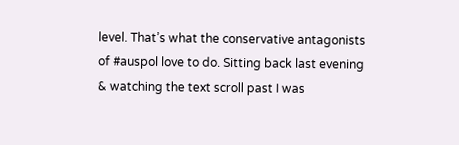level. That’s what the conservative antagonists of #auspol love to do. Sitting back last evening & watching the text scroll past I was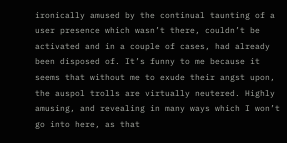ironically amused by the continual taunting of a user presence which wasn’t there, couldn’t be activated and in a couple of cases, had already been disposed of. It’s funny to me because it seems that without me to exude their angst upon, the auspol trolls are virtually neutered. Highly amusing, and revealing in many ways which I won’t go into here, as that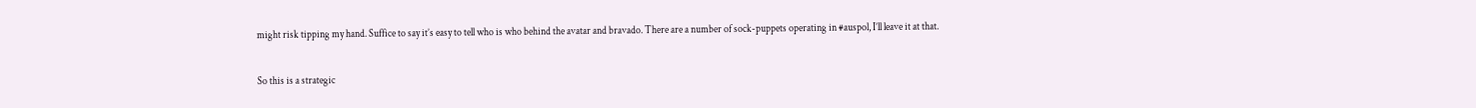might risk tipping my hand. Suffice to say it’s easy to tell who is who behind the avatar and bravado. There are a number of sock-puppets operating in #auspol, I’ll leave it at that.

So this is a strategic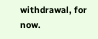withdrawal, for now.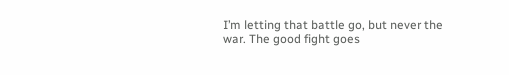I’m letting that battle go, but never the war. The good fight goes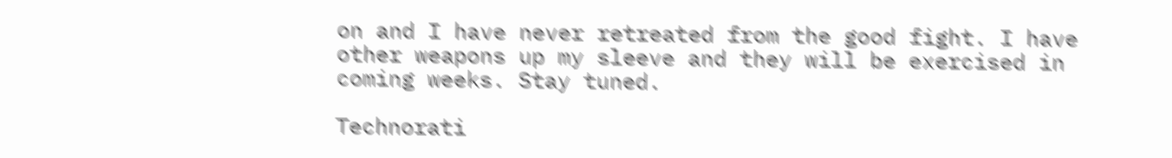on and I have never retreated from the good fight. I have other weapons up my sleeve and they will be exercised in coming weeks. Stay tuned.

Technorati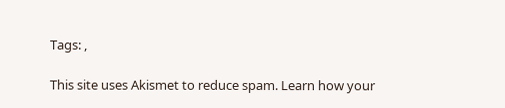Tags: ,

This site uses Akismet to reduce spam. Learn how your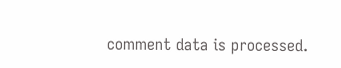comment data is processed.